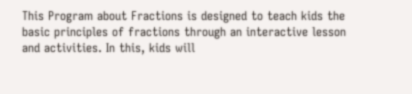This Program about Fractions is designed to teach kids the basic principles of fractions through an interactive lesson and activities. In this, kids will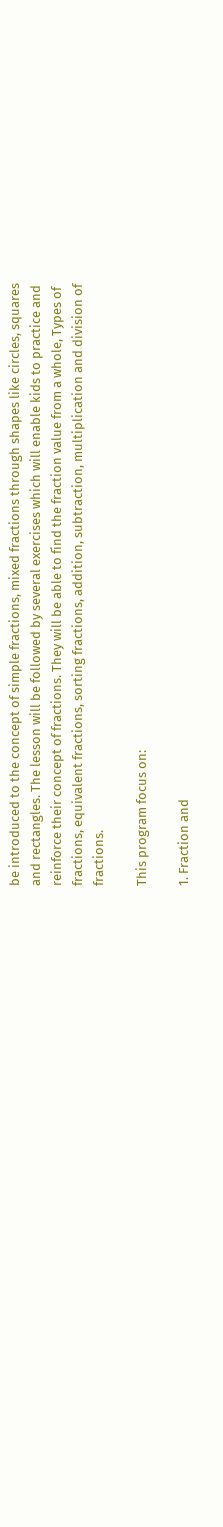be introduced to the concept of simple fractions, mixed fractions through shapes like circles, squares and rectangles. The lesson will be followed by several exercises which will enable kids to practice and reinforce their concept of fractions. They will be able to find the fraction value from a whole, Types of fractions, equivalent fractions, sorting fractions, addition, subtraction, multiplication and division of fractions.

This program focus on:

1. Fraction and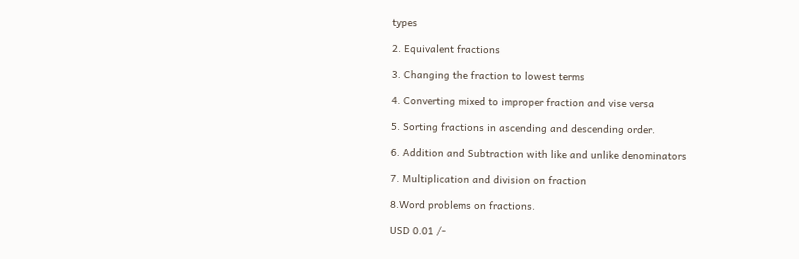types

2. Equivalent fractions

3. Changing the fraction to lowest terms

4. Converting mixed to improper fraction and vise versa

5. Sorting fractions in ascending and descending order.

6. Addition and Subtraction with like and unlike denominators

7. Multiplication and division on fraction

8.Word problems on fractions.

USD 0.01 /-